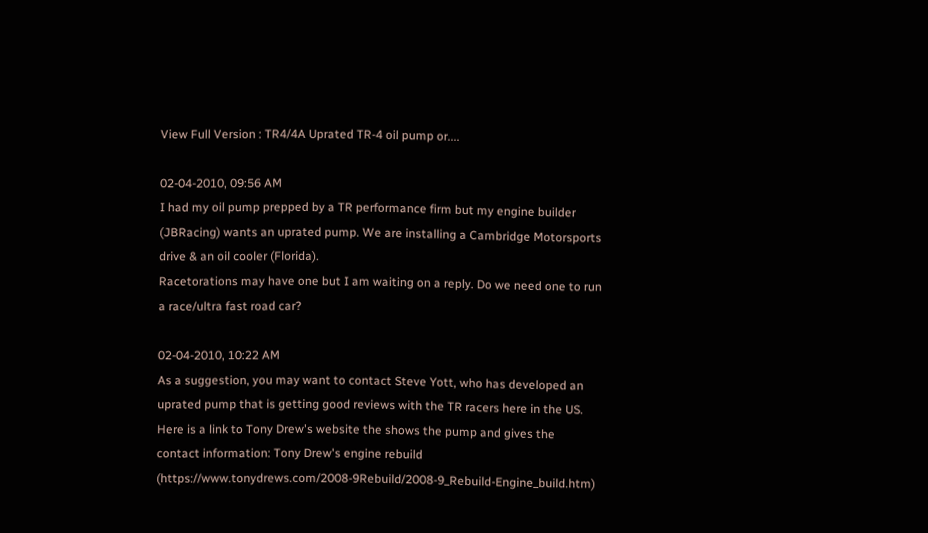View Full Version : TR4/4A Uprated TR-4 oil pump or....

02-04-2010, 09:56 AM
I had my oil pump prepped by a TR performance firm but my engine builder (JBRacing) wants an uprated pump. We are installing a Cambridge Motorsports drive & an oil cooler (Florida).
Racetorations may have one but I am waiting on a reply. Do we need one to run a race/ultra fast road car?

02-04-2010, 10:22 AM
As a suggestion, you may want to contact Steve Yott, who has developed an uprated pump that is getting good reviews with the TR racers here in the US. Here is a link to Tony Drew's website the shows the pump and gives the contact information: Tony Drew's engine rebuild (https://www.tonydrews.com/2008-9Rebuild/2008-9_Rebuild-Engine_build.htm)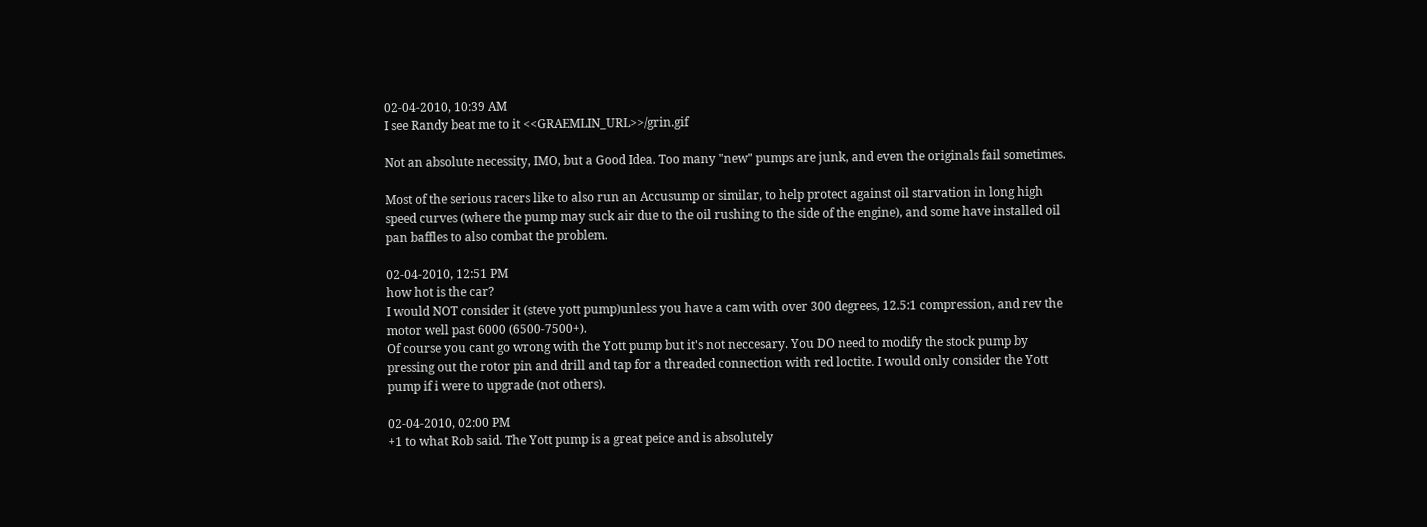02-04-2010, 10:39 AM
I see Randy beat me to it <<GRAEMLIN_URL>>/grin.gif

Not an absolute necessity, IMO, but a Good Idea. Too many "new" pumps are junk, and even the originals fail sometimes.

Most of the serious racers like to also run an Accusump or similar, to help protect against oil starvation in long high speed curves (where the pump may suck air due to the oil rushing to the side of the engine), and some have installed oil pan baffles to also combat the problem.

02-04-2010, 12:51 PM
how hot is the car?
I would NOT consider it (steve yott pump)unless you have a cam with over 300 degrees, 12.5:1 compression, and rev the motor well past 6000 (6500-7500+).
Of course you cant go wrong with the Yott pump but it's not neccesary. You DO need to modify the stock pump by pressing out the rotor pin and drill and tap for a threaded connection with red loctite. I would only consider the Yott pump if i were to upgrade (not others).

02-04-2010, 02:00 PM
+1 to what Rob said. The Yott pump is a great peice and is absolutely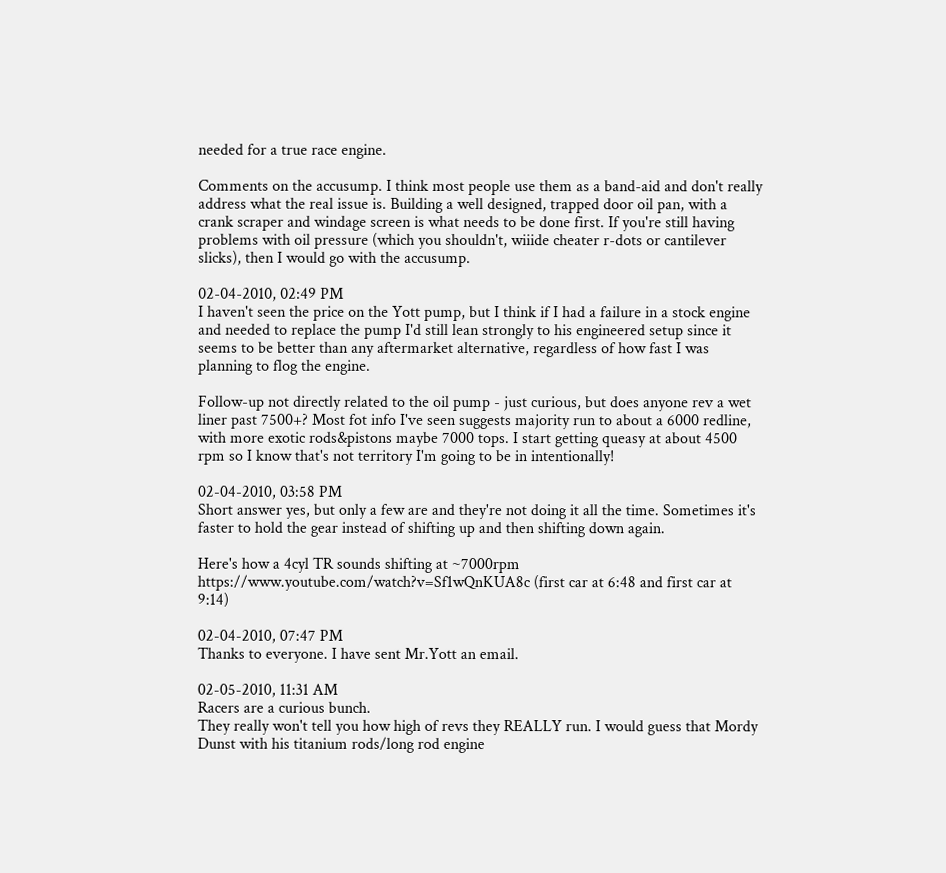needed for a true race engine.

Comments on the accusump. I think most people use them as a band-aid and don't really address what the real issue is. Building a well designed, trapped door oil pan, with a crank scraper and windage screen is what needs to be done first. If you're still having problems with oil pressure (which you shouldn't, wiiide cheater r-dots or cantilever slicks), then I would go with the accusump.

02-04-2010, 02:49 PM
I haven't seen the price on the Yott pump, but I think if I had a failure in a stock engine and needed to replace the pump I'd still lean strongly to his engineered setup since it seems to be better than any aftermarket alternative, regardless of how fast I was planning to flog the engine.

Follow-up not directly related to the oil pump - just curious, but does anyone rev a wet liner past 7500+? Most fot info I've seen suggests majority run to about a 6000 redline, with more exotic rods&pistons maybe 7000 tops. I start getting queasy at about 4500 rpm so I know that's not territory I'm going to be in intentionally!

02-04-2010, 03:58 PM
Short answer yes, but only a few are and they're not doing it all the time. Sometimes it's faster to hold the gear instead of shifting up and then shifting down again.

Here's how a 4cyl TR sounds shifting at ~7000rpm
https://www.youtube.com/watch?v=Sf1wQnKUA8c (first car at 6:48 and first car at 9:14)

02-04-2010, 07:47 PM
Thanks to everyone. I have sent Mr.Yott an email.

02-05-2010, 11:31 AM
Racers are a curious bunch.
They really won't tell you how high of revs they REALLY run. I would guess that Mordy Dunst with his titanium rods/long rod engine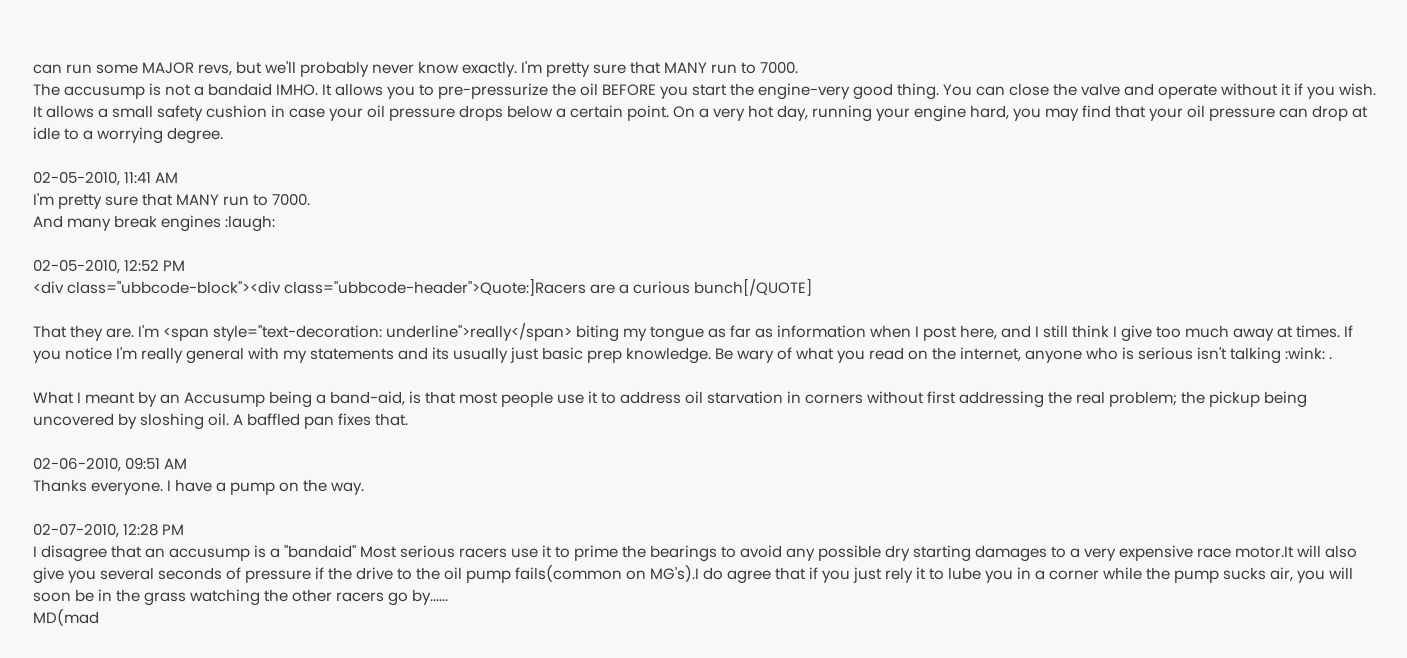can run some MAJOR revs, but we'll probably never know exactly. I'm pretty sure that MANY run to 7000.
The accusump is not a bandaid IMHO. It allows you to pre-pressurize the oil BEFORE you start the engine-very good thing. You can close the valve and operate without it if you wish. It allows a small safety cushion in case your oil pressure drops below a certain point. On a very hot day, running your engine hard, you may find that your oil pressure can drop at idle to a worrying degree.

02-05-2010, 11:41 AM
I'm pretty sure that MANY run to 7000.
And many break engines :laugh:

02-05-2010, 12:52 PM
<div class="ubbcode-block"><div class="ubbcode-header">Quote:]Racers are a curious bunch[/QUOTE]

That they are. I'm <span style="text-decoration: underline">really</span> biting my tongue as far as information when I post here, and I still think I give too much away at times. If you notice I'm really general with my statements and its usually just basic prep knowledge. Be wary of what you read on the internet, anyone who is serious isn't talking :wink: .

What I meant by an Accusump being a band-aid, is that most people use it to address oil starvation in corners without first addressing the real problem; the pickup being uncovered by sloshing oil. A baffled pan fixes that.

02-06-2010, 09:51 AM
Thanks everyone. I have a pump on the way.

02-07-2010, 12:28 PM
I disagree that an accusump is a "bandaid" Most serious racers use it to prime the bearings to avoid any possible dry starting damages to a very expensive race motor.It will also give you several seconds of pressure if the drive to the oil pump fails(common on MG's).I do agree that if you just rely it to lube you in a corner while the pump sucks air, you will soon be in the grass watching the other racers go by......
MD(mad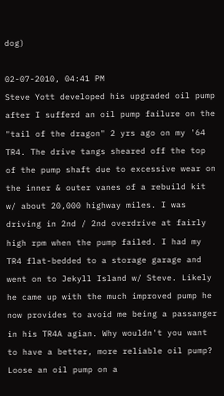dog)

02-07-2010, 04:41 PM
Steve Yott developed his upgraded oil pump after I sufferd an oil pump failure on the "tail of the dragon" 2 yrs ago on my '64 TR4. The drive tangs sheared off the top of the pump shaft due to excessive wear on the inner & outer vanes of a rebuild kit w/ about 20,000 highway miles. I was driving in 2nd / 2nd overdrive at fairly high rpm when the pump failed. I had my TR4 flat-bedded to a storage garage and went on to Jekyll Island w/ Steve. Likely he came up with the much improved pump he now provides to avoid me being a passanger in his TR4A agian. Why wouldn't you want to have a better, more reliable oil pump? Loose an oil pump on a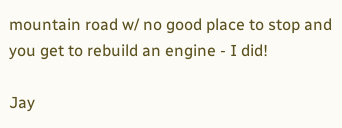mountain road w/ no good place to stop and you get to rebuild an engine - I did!

Jay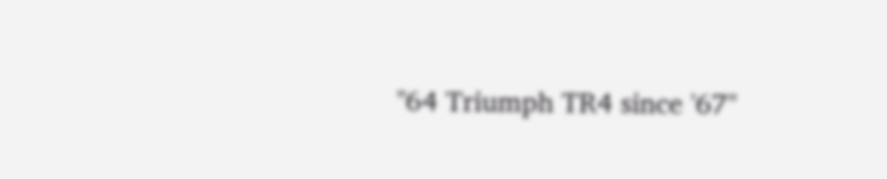"64 Triumph TR4 since '67"